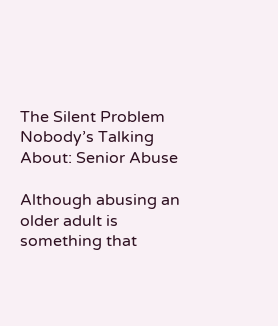The Silent Problem Nobody’s Talking About: Senior Abuse

Although abusing an older adult is something that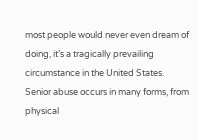most people would never even dream of doing, it’s a tragically prevailing circumstance in the United States. Senior abuse occurs in many forms, from physical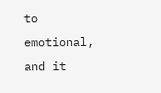to emotional, and it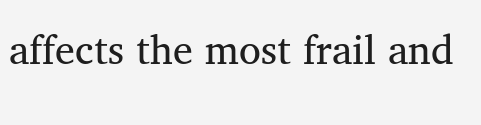affects the most frail and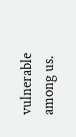vulnerable among us.